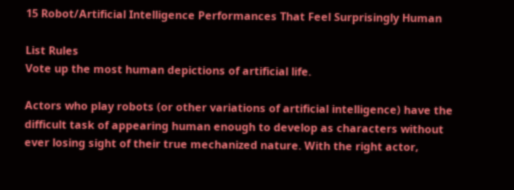15 Robot/Artificial Intelligence Performances That Feel Surprisingly Human

List Rules
Vote up the most human depictions of artificial life.

Actors who play robots (or other variations of artificial intelligence) have the difficult task of appearing human enough to develop as characters without ever losing sight of their true mechanized nature. With the right actor,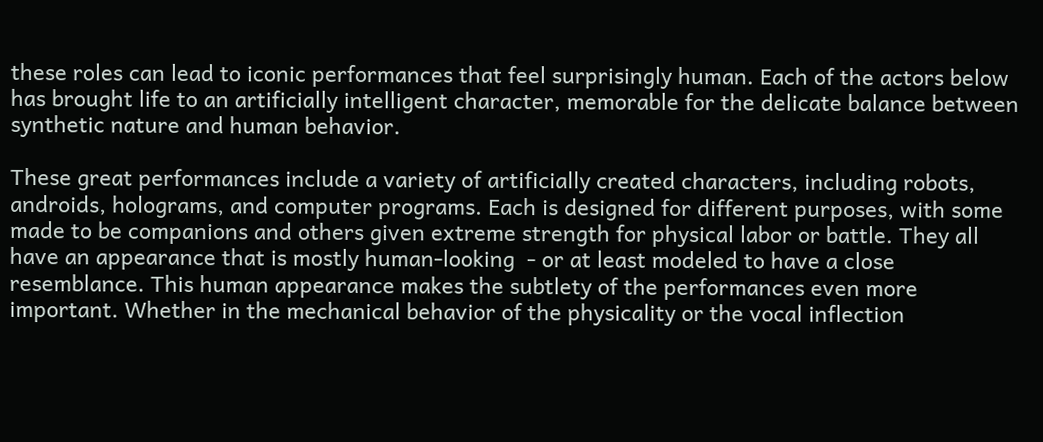these roles can lead to iconic performances that feel surprisingly human. Each of the actors below has brought life to an artificially intelligent character, memorable for the delicate balance between synthetic nature and human behavior.

These great performances include a variety of artificially created characters, including robots, androids, holograms, and computer programs. Each is designed for different purposes, with some made to be companions and others given extreme strength for physical labor or battle. They all have an appearance that is mostly human-looking  - or at least modeled to have a close resemblance. This human appearance makes the subtlety of the performances even more important. Whether in the mechanical behavior of the physicality or the vocal inflection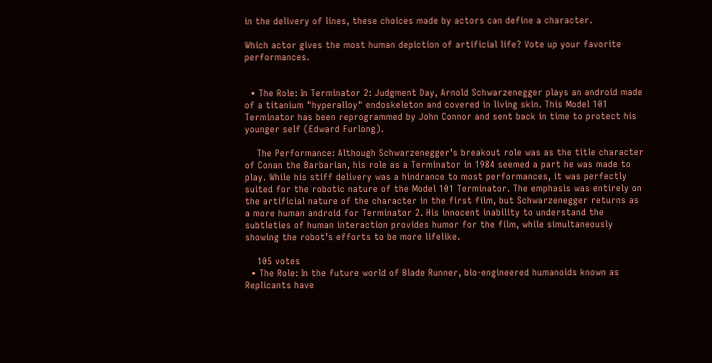in the delivery of lines, these choices made by actors can define a character.

Which actor gives the most human depiction of artificial life? Vote up your favorite performances.


  • The Role: In Terminator 2: Judgment Day, Arnold Schwarzenegger plays an android made of a titanium "hyperalloy" endoskeleton and covered in living skin. This Model 101 Terminator has been reprogrammed by John Connor and sent back in time to protect his younger self (Edward Furlong).

    The Performance: Although Schwarzenegger’s breakout role was as the title character of Conan the Barbarian, his role as a Terminator in 1984 seemed a part he was made to play. While his stiff delivery was a hindrance to most performances, it was perfectly suited for the robotic nature of the Model 101 Terminator. The emphasis was entirely on the artificial nature of the character in the first film, but Schwarzenegger returns as a more human android for Terminator 2. His innocent inability to understand the subtleties of human interaction provides humor for the film, while simultaneously showing the robot’s efforts to be more lifelike.

    105 votes
  • The Role: In the future world of Blade Runner, bio-engineered humanoids known as Replicants have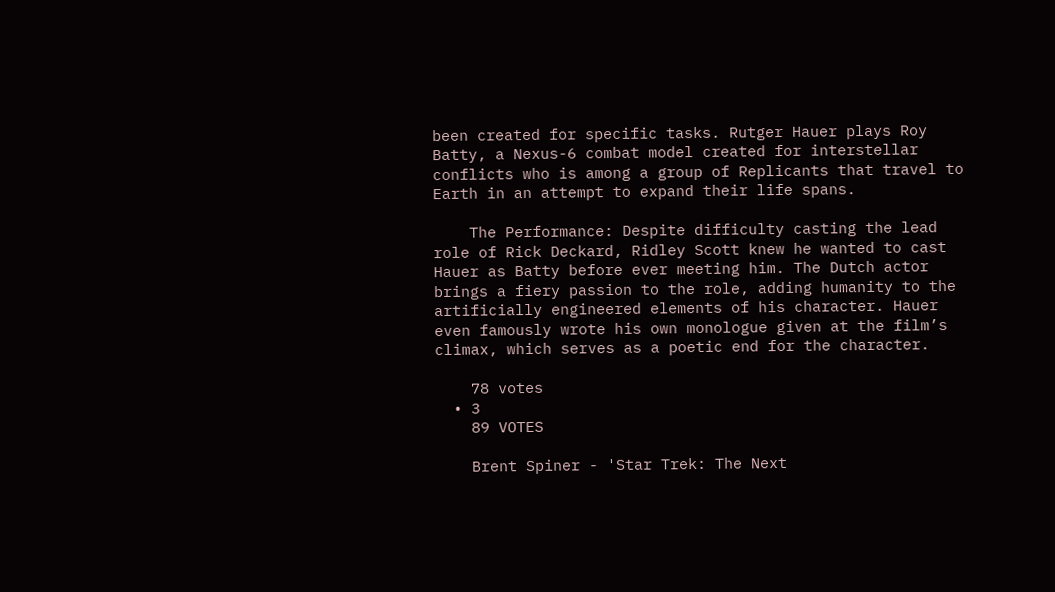been created for specific tasks. Rutger Hauer plays Roy Batty, a Nexus-6 combat model created for interstellar conflicts who is among a group of Replicants that travel to Earth in an attempt to expand their life spans.

    The Performance: Despite difficulty casting the lead role of Rick Deckard, Ridley Scott knew he wanted to cast Hauer as Batty before ever meeting him. The Dutch actor brings a fiery passion to the role, adding humanity to the artificially engineered elements of his character. Hauer even famously wrote his own monologue given at the film’s climax, which serves as a poetic end for the character.

    78 votes
  • 3
    89 VOTES

    Brent Spiner - 'Star Trek: The Next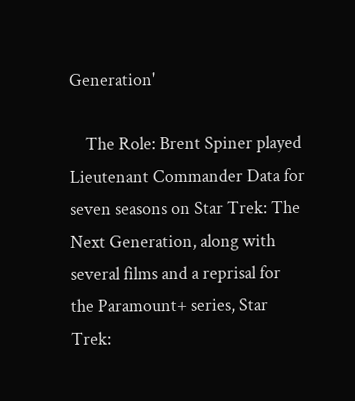Generation'

    The Role: Brent Spiner played Lieutenant Commander Data for seven seasons on Star Trek: The Next Generation, along with several films and a reprisal for the Paramount+ series, Star Trek: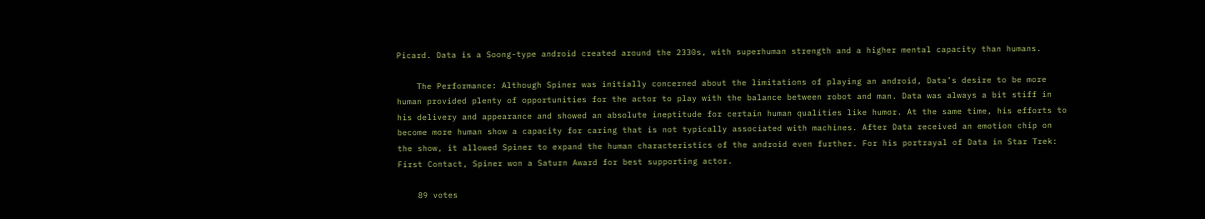Picard. Data is a Soong-type android created around the 2330s, with superhuman strength and a higher mental capacity than humans.

    The Performance: Although Spiner was initially concerned about the limitations of playing an android, Data’s desire to be more human provided plenty of opportunities for the actor to play with the balance between robot and man. Data was always a bit stiff in his delivery and appearance and showed an absolute ineptitude for certain human qualities like humor. At the same time, his efforts to become more human show a capacity for caring that is not typically associated with machines. After Data received an emotion chip on the show, it allowed Spiner to expand the human characteristics of the android even further. For his portrayal of Data in Star Trek: First Contact, Spiner won a Saturn Award for best supporting actor.

    89 votes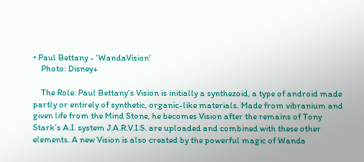• Paul Bettany - 'WandaVision'
    Photo: Disney+

    The Role: Paul Bettany’s Vision is initially a synthezoid, a type of android made partly or entirely of synthetic, organic-like materials. Made from vibranium and given life from the Mind Stone, he becomes Vision after the remains of Tony Stark’s A.I. system J.A.R.V.I.S. are uploaded and combined with these other elements. A new Vision is also created by the powerful magic of Wanda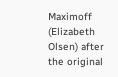Maximoff (Elizabeth Olsen) after the original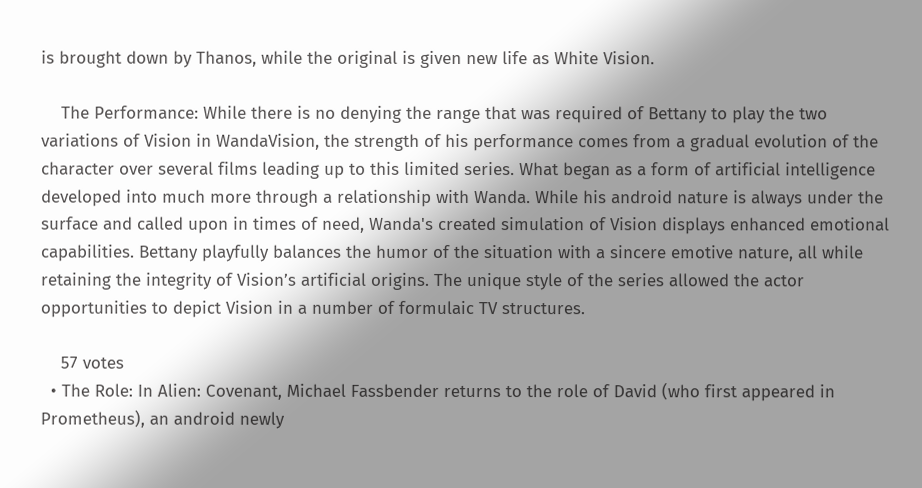is brought down by Thanos, while the original is given new life as White Vision.

    The Performance: While there is no denying the range that was required of Bettany to play the two variations of Vision in WandaVision, the strength of his performance comes from a gradual evolution of the character over several films leading up to this limited series. What began as a form of artificial intelligence developed into much more through a relationship with Wanda. While his android nature is always under the surface and called upon in times of need, Wanda's created simulation of Vision displays enhanced emotional capabilities. Bettany playfully balances the humor of the situation with a sincere emotive nature, all while retaining the integrity of Vision’s artificial origins. The unique style of the series allowed the actor opportunities to depict Vision in a number of formulaic TV structures.

    57 votes
  • The Role: In Alien: Covenant, Michael Fassbender returns to the role of David (who first appeared in Prometheus), an android newly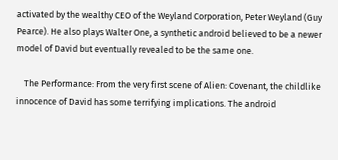activated by the wealthy CEO of the Weyland Corporation, Peter Weyland (Guy Pearce). He also plays Walter One, a synthetic android believed to be a newer model of David but eventually revealed to be the same one.

    The Performance: From the very first scene of Alien: Covenant, the childlike innocence of David has some terrifying implications. The android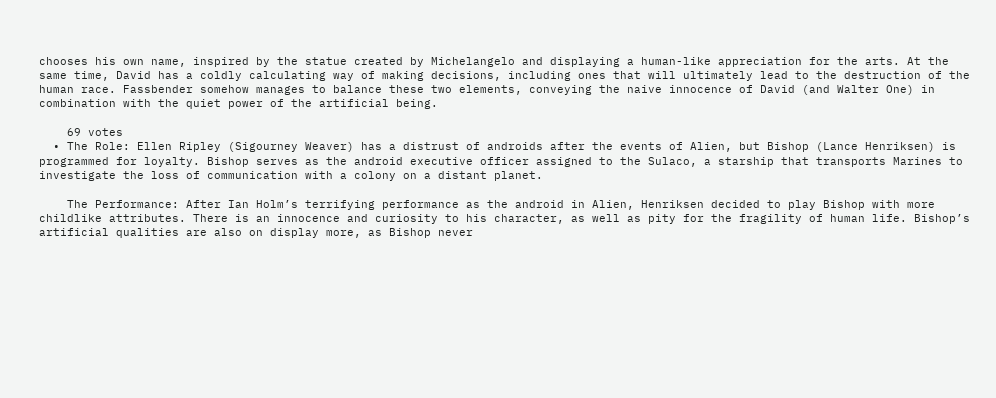chooses his own name, inspired by the statue created by Michelangelo and displaying a human-like appreciation for the arts. At the same time, David has a coldly calculating way of making decisions, including ones that will ultimately lead to the destruction of the human race. Fassbender somehow manages to balance these two elements, conveying the naive innocence of David (and Walter One) in combination with the quiet power of the artificial being.

    69 votes
  • The Role: Ellen Ripley (Sigourney Weaver) has a distrust of androids after the events of Alien, but Bishop (Lance Henriksen) is programmed for loyalty. Bishop serves as the android executive officer assigned to the Sulaco, a starship that transports Marines to investigate the loss of communication with a colony on a distant planet.

    The Performance: After Ian Holm’s terrifying performance as the android in Alien, Henriksen decided to play Bishop with more childlike attributes. There is an innocence and curiosity to his character, as well as pity for the fragility of human life. Bishop’s artificial qualities are also on display more, as Bishop never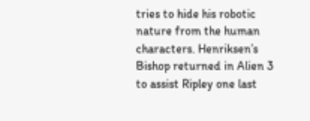tries to hide his robotic nature from the human characters. Henriksen’s Bishop returned in Alien 3 to assist Ripley one last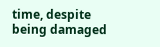time, despite being damaged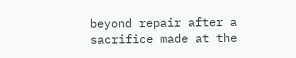beyond repair after a sacrifice made at the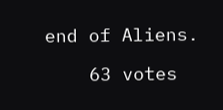end of Aliens.

    63 votes